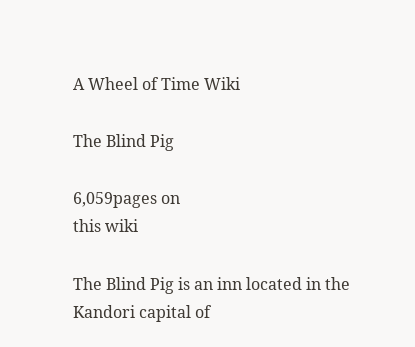A Wheel of Time Wiki

The Blind Pig

6,059pages on
this wiki

The Blind Pig is an inn located in the Kandori capital of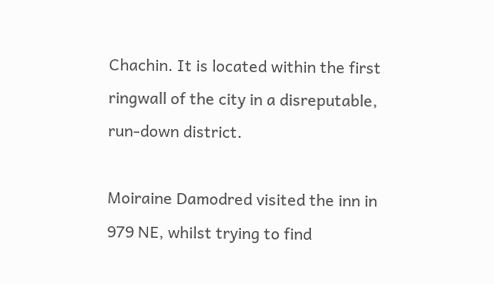Chachin. It is located within the first ringwall of the city in a disreputable, run-down district.

Moiraine Damodred visited the inn in 979 NE, whilst trying to find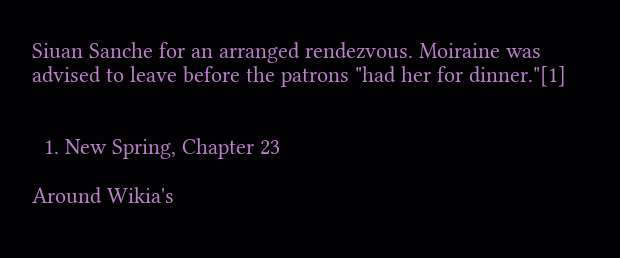Siuan Sanche for an arranged rendezvous. Moiraine was advised to leave before the patrons "had her for dinner."[1]


  1. New Spring, Chapter 23

Around Wikia's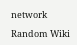network

Random Wiki